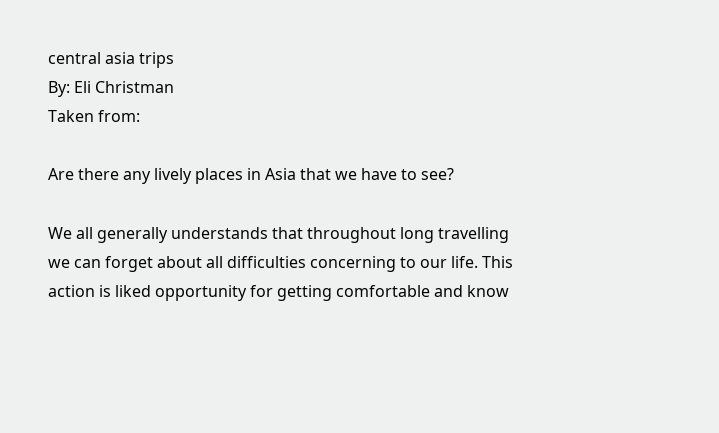central asia trips
By: Eli Christman
Taken from:

Are there any lively places in Asia that we have to see?

We all generally understands that throughout long travelling we can forget about all difficulties concerning to our life. This action is liked opportunity for getting comfortable and know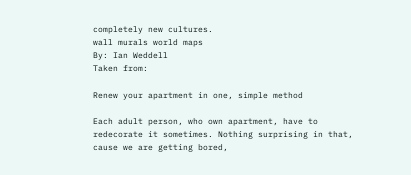completely new cultures.
wall murals world maps
By: Ian Weddell
Taken from:

Renew your apartment in one, simple method

Each adult person, who own apartment, have to redecorate it sometimes. Nothing surprising in that, cause we are getting bored,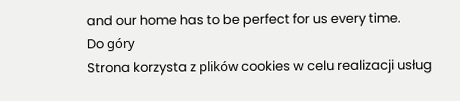and our home has to be perfect for us every time.
Do góry
Strona korzysta z plików cookies w celu realizacji usług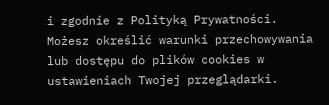i zgodnie z Polityką Prywatności.
Możesz określić warunki przechowywania lub dostępu do plików cookies w ustawieniach Twojej przeglądarki.